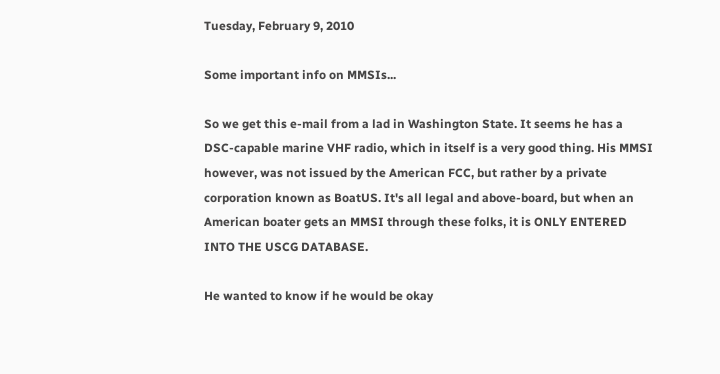Tuesday, February 9, 2010

Some important info on MMSIs...

So we get this e-mail from a lad in Washington State. It seems he has a DSC-capable marine VHF radio, which in itself is a very good thing. His MMSI however, was not issued by the American FCC, but rather by a private corporation known as BoatUS. It's all legal and above-board, but when an American boater gets an MMSI through these folks, it is ONLY ENTERED INTO THE USCG DATABASE.

He wanted to know if he would be okay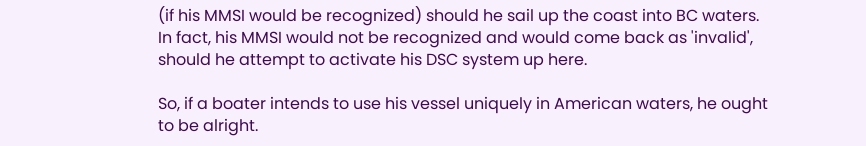(if his MMSI would be recognized) should he sail up the coast into BC waters. In fact, his MMSI would not be recognized and would come back as 'invalid', should he attempt to activate his DSC system up here.

So, if a boater intends to use his vessel uniquely in American waters, he ought to be alright.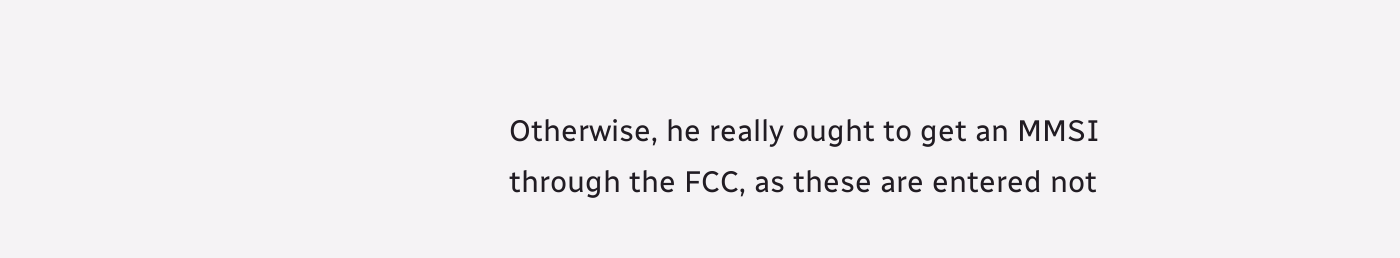Otherwise, he really ought to get an MMSI through the FCC, as these are entered not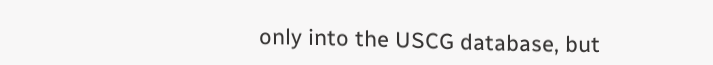only into the USCG database, but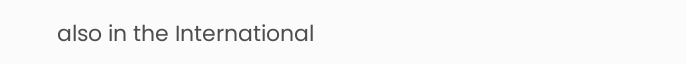also in the International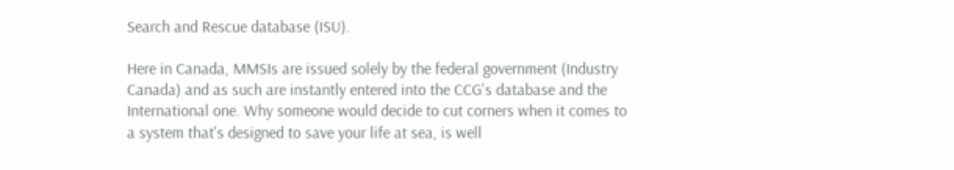Search and Rescue database (ISU).

Here in Canada, MMSIs are issued solely by the federal government (Industry Canada) and as such are instantly entered into the CCG's database and the International one. Why someone would decide to cut corners when it comes to a system that's designed to save your life at sea, is well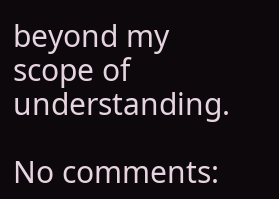beyond my scope of understanding.

No comments: